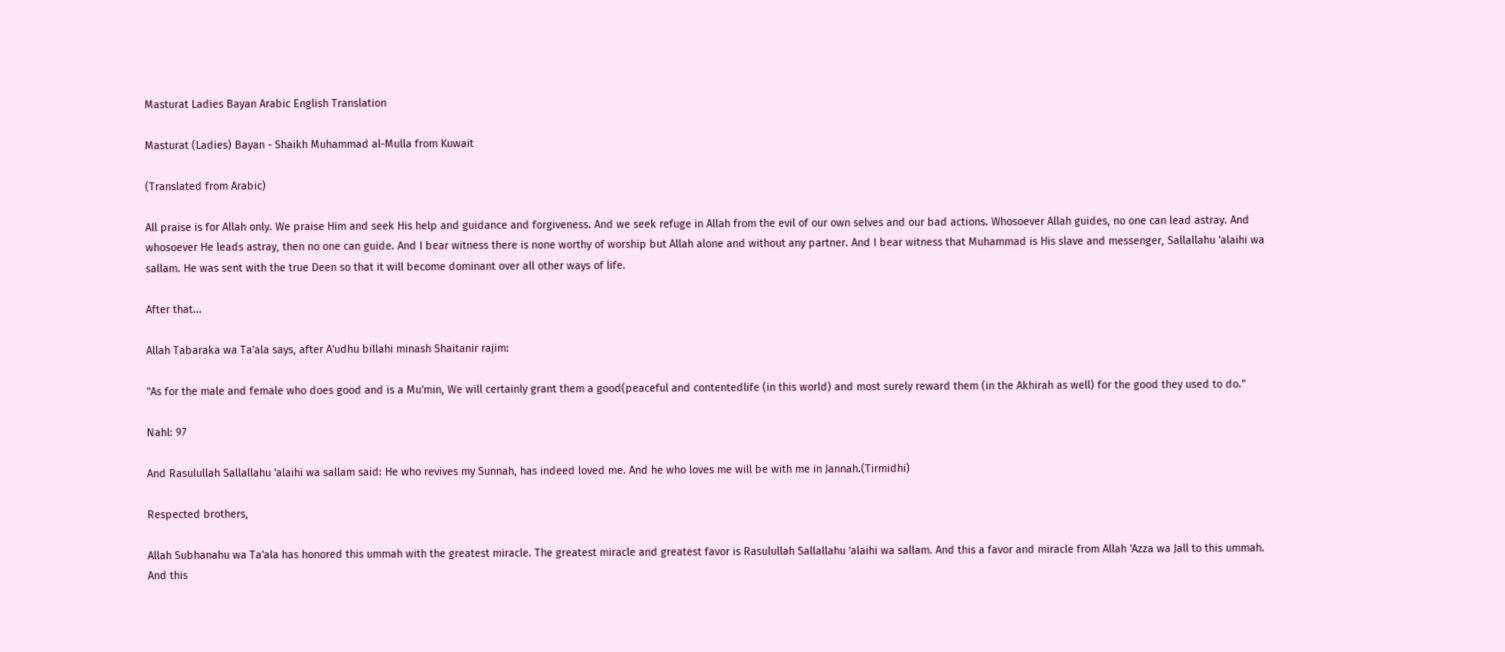Masturat Ladies Bayan Arabic English Translation

Masturat (Ladies) Bayan - Shaikh Muhammad al-Mulla from Kuwait

(Translated from Arabic)

All praise is for Allah only. We praise Him and seek His help and guidance and forgiveness. And we seek refuge in Allah from the evil of our own selves and our bad actions. Whosoever Allah guides, no one can lead astray. And whosoever He leads astray, then no one can guide. And I bear witness there is none worthy of worship but Allah alone and without any partner. And I bear witness that Muhammad is His slave and messenger, Sallallahu 'alaihi wa sallam. He was sent with the true Deen so that it will become dominant over all other ways of life.

After that...

Allah Tabaraka wa Ta'ala says, after A'udhu billahi minash Shaitanir rajim:

"As for the male and female who does good and is a Mu'min, We will certainly grant them a good(peaceful and contentedlife (in this world) and most surely reward them (in the Akhirah as well) for the good they used to do."

Nahl: 97

And Rasulullah Sallallahu 'alaihi wa sallam said: He who revives my Sunnah, has indeed loved me. And he who loves me will be with me in Jannah.(Tirmidhi)

Respected brothers,

Allah Subhanahu wa Ta'ala has honored this ummah with the greatest miracle. The greatest miracle and greatest favor is Rasulullah Sallallahu 'alaihi wa sallam. And this a favor and miracle from Allah 'Azza wa Jall to this ummah. And this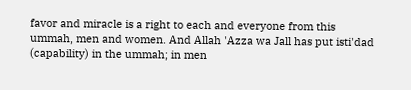favor and miracle is a right to each and everyone from this ummah, men and women. And Allah 'Azza wa Jall has put isti'dad (capability) in the ummah; in men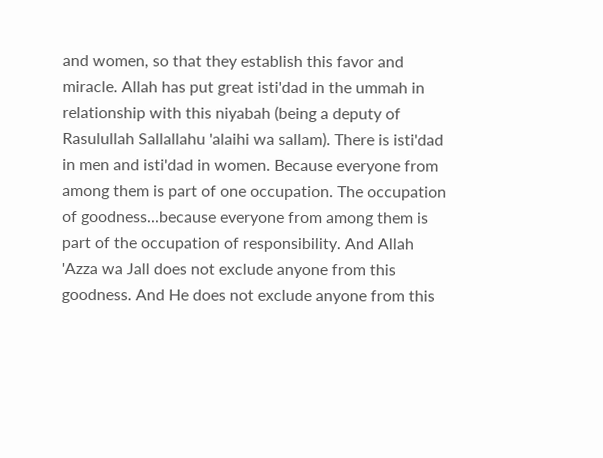and women, so that they establish this favor and miracle. Allah has put great isti'dad in the ummah in relationship with this niyabah (being a deputy of Rasulullah Sallallahu 'alaihi wa sallam). There is isti'dad in men and isti'dad in women. Because everyone from among them is part of one occupation. The occupation of goodness...because everyone from among them is part of the occupation of responsibility. And Allah 'Azza wa Jall does not exclude anyone from this goodness. And He does not exclude anyone from this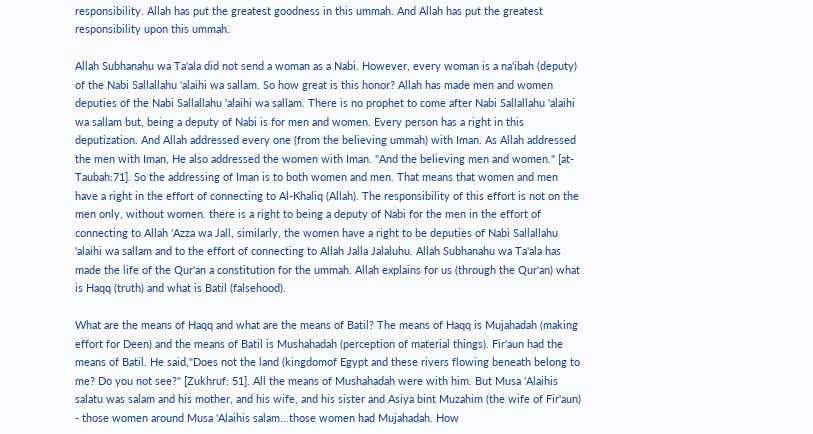responsibility. Allah has put the greatest goodness in this ummah. And Allah has put the greatest responsibility upon this ummah.

Allah Subhanahu wa Ta'ala did not send a woman as a Nabi. However, every woman is a na'ibah (deputy) of the Nabi Sallallahu 'alaihi wa sallam. So how great is this honor? Allah has made men and women deputies of the Nabi Sallallahu 'alaihi wa sallam. There is no prophet to come after Nabi Sallallahu 'alaihi wa sallam but, being a deputy of Nabi is for men and women. Every person has a right in this deputization. And Allah addressed every one (from the believing ummah) with Iman. As Allah addressed the men with Iman, He also addressed the women with Iman. "And the believing men and women." [at-Taubah:71]. So the addressing of Iman is to both women and men. That means that women and men have a right in the effort of connecting to Al-Khaliq (Allah). The responsibility of this effort is not on the men only, without women. there is a right to being a deputy of Nabi for the men in the effort of connecting to Allah 'Azza wa Jall, similarly, the women have a right to be deputies of Nabi Sallallahu 'alaihi wa sallam and to the effort of connecting to Allah Jalla Jalaluhu. Allah Subhanahu wa Ta'ala has made the life of the Qur'an a constitution for the ummah. Allah explains for us (through the Qur'an) what is Haqq (truth) and what is Batil (falsehood).

What are the means of Haqq and what are the means of Batil? The means of Haqq is Mujahadah (making effort for Deen) and the means of Batil is Mushahadah (perception of material things). Fir'aun had the means of Batil. He said,"Does not the land (kingdomof Egypt and these rivers flowing beneath belong to me? Do you not see?" [Zukhruf: 51]. All the means of Mushahadah were with him. But Musa 'Alaihis salatu was salam and his mother, and his wife, and his sister and Asiya bint Muzahim (the wife of Fir'aun) - those women around Musa 'Alaihis salam...those women had Mujahadah. How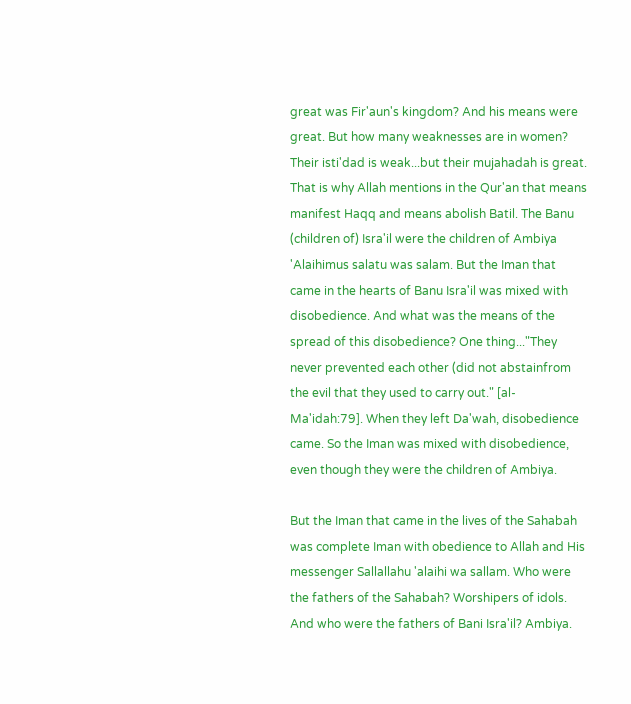great was Fir'aun's kingdom? And his means were great. But how many weaknesses are in women? Their isti'dad is weak...but their mujahadah is great. That is why Allah mentions in the Qur'an that means manifest Haqq and means abolish Batil. The Banu (children of) Isra'il were the children of Ambiya 'Alaihimus salatu was salam. But the Iman that came in the hearts of Banu Isra'il was mixed with disobedience. And what was the means of the spread of this disobedience? One thing..."They never prevented each other (did not abstainfrom the evil that they used to carry out." [al-Ma'idah:79]. When they left Da'wah, disobedience came. So the Iman was mixed with disobedience, even though they were the children of Ambiya.

But the Iman that came in the lives of the Sahabah was complete Iman with obedience to Allah and His messenger Sallallahu 'alaihi wa sallam. Who were the fathers of the Sahabah? Worshipers of idols. And who were the fathers of Bani Isra'il? Ambiya.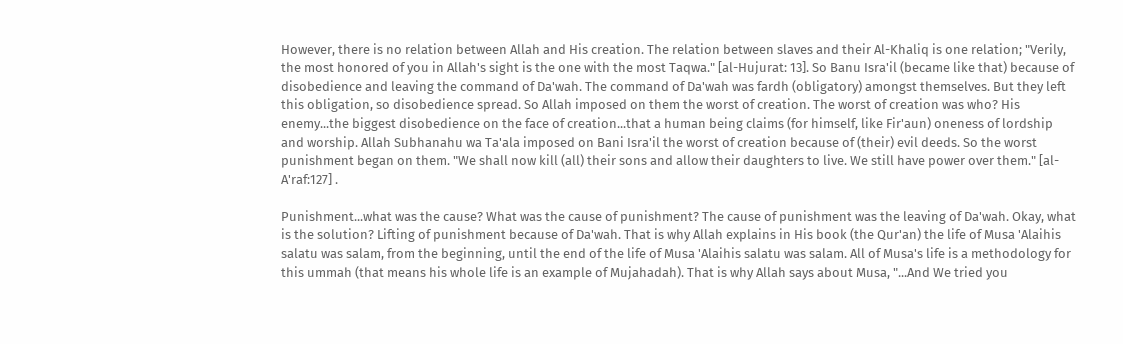However, there is no relation between Allah and His creation. The relation between slaves and their Al-Khaliq is one relation; "Verily, the most honored of you in Allah's sight is the one with the most Taqwa." [al-Hujurat: 13]. So Banu Isra'il (became like that) because of disobedience and leaving the command of Da'wah. The command of Da'wah was fardh (obligatory) amongst themselves. But they left this obligation, so disobedience spread. So Allah imposed on them the worst of creation. The worst of creation was who? His enemy...the biggest disobedience on the face of creation...that a human being claims (for himself, like Fir'aun) oneness of lordship and worship. Allah Subhanahu wa Ta'ala imposed on Bani Isra'il the worst of creation because of (their) evil deeds. So the worst punishment began on them. "We shall now kill (all) their sons and allow their daughters to live. We still have power over them." [al-A'raf:127] .

Punishment...what was the cause? What was the cause of punishment? The cause of punishment was the leaving of Da'wah. Okay, what is the solution? Lifting of punishment because of Da'wah. That is why Allah explains in His book (the Qur'an) the life of Musa 'Alaihis salatu was salam, from the beginning, until the end of the life of Musa 'Alaihis salatu was salam. All of Musa's life is a methodology for this ummah (that means his whole life is an example of Mujahadah). That is why Allah says about Musa, "...And We tried you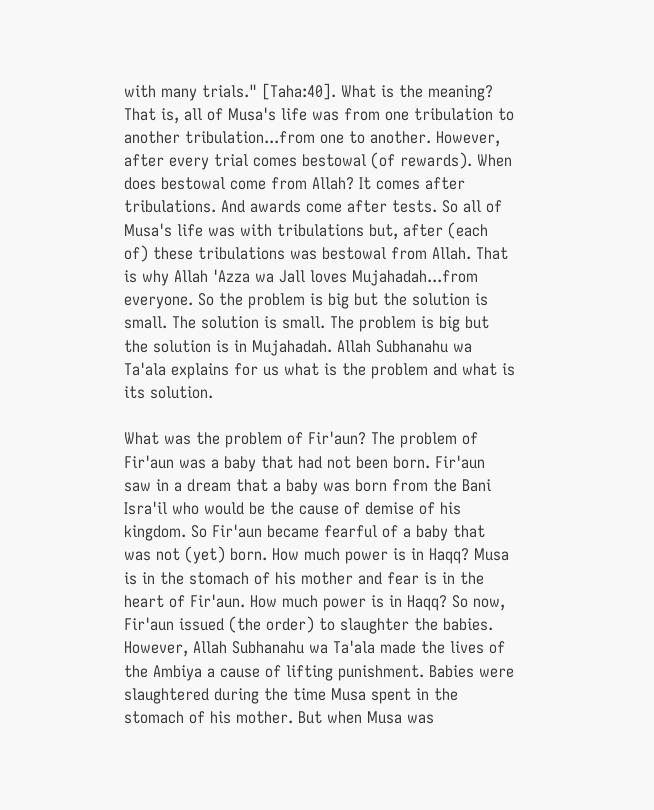with many trials." [Taha:40]. What is the meaning? That is, all of Musa's life was from one tribulation to another tribulation...from one to another. However, after every trial comes bestowal (of rewards). When does bestowal come from Allah? It comes after tribulations. And awards come after tests. So all of Musa's life was with tribulations but, after (each of) these tribulations was bestowal from Allah. That is why Allah 'Azza wa Jall loves Mujahadah...from everyone. So the problem is big but the solution is small. The solution is small. The problem is big but the solution is in Mujahadah. Allah Subhanahu wa Ta'ala explains for us what is the problem and what is its solution.

What was the problem of Fir'aun? The problem of Fir'aun was a baby that had not been born. Fir'aun saw in a dream that a baby was born from the Bani Isra'il who would be the cause of demise of his kingdom. So Fir'aun became fearful of a baby that was not (yet) born. How much power is in Haqq? Musa is in the stomach of his mother and fear is in the heart of Fir'aun. How much power is in Haqq? So now, Fir'aun issued (the order) to slaughter the babies. However, Allah Subhanahu wa Ta'ala made the lives of the Ambiya a cause of lifting punishment. Babies were slaughtered during the time Musa spent in the stomach of his mother. But when Musa was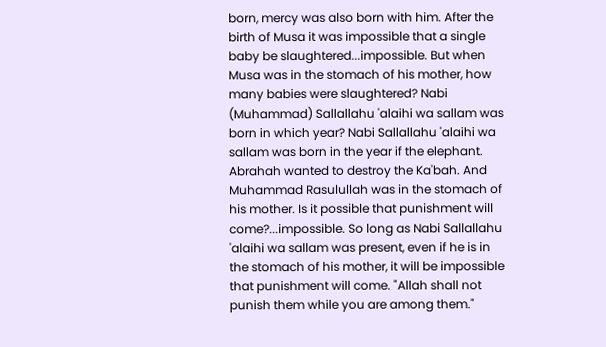born, mercy was also born with him. After the birth of Musa it was impossible that a single baby be slaughtered...impossible. But when Musa was in the stomach of his mother, how many babies were slaughtered? Nabi (Muhammad) Sallallahu 'alaihi wa sallam was born in which year? Nabi Sallallahu 'alaihi wa sallam was born in the year if the elephant. Abrahah wanted to destroy the Ka'bah. And Muhammad Rasulullah was in the stomach of his mother. Is it possible that punishment will come?...impossible. So long as Nabi Sallallahu 'alaihi wa sallam was present, even if he is in the stomach of his mother, it will be impossible that punishment will come. "Allah shall not punish them while you are among them."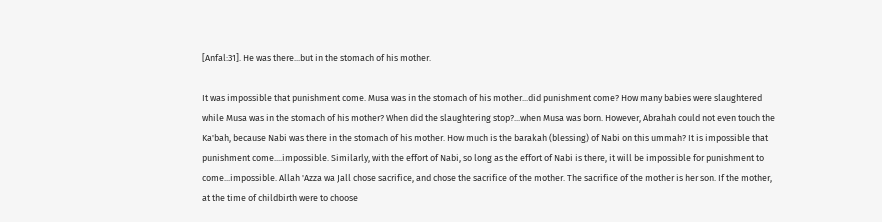[Anfal:31]. He was there...but in the stomach of his mother.

It was impossible that punishment come. Musa was in the stomach of his mother...did punishment come? How many babies were slaughtered while Musa was in the stomach of his mother? When did the slaughtering stop?...when Musa was born. However, Abrahah could not even touch the Ka'bah, because Nabi was there in the stomach of his mother. How much is the barakah (blessing) of Nabi on this ummah? It is impossible that punishment come....impossible. Similarly, with the effort of Nabi, so long as the effort of Nabi is there, it will be impossible for punishment to come...impossible. Allah 'Azza wa Jall chose sacrifice, and chose the sacrifice of the mother. The sacrifice of the mother is her son. If the mother, at the time of childbirth were to choose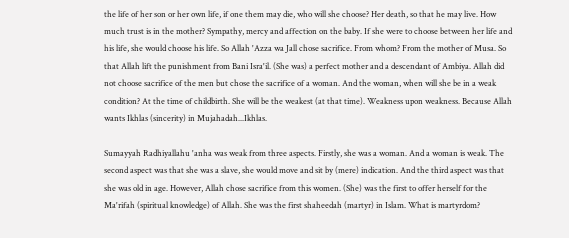the life of her son or her own life, if one them may die, who will she choose? Her death, so that he may live. How much trust is in the mother? Sympathy, mercy and affection on the baby. If she were to choose between her life and his life, she would choose his life. So Allah 'Azza wa Jall chose sacrifice. From whom? From the mother of Musa. So that Allah lift the punishment from Bani Isra'il. (She was) a perfect mother and a descendant of Ambiya. Allah did not choose sacrifice of the men but chose the sacrifice of a woman. And the woman, when will she be in a weak condition? At the time of childbirth. She will be the weakest (at that time). Weakness upon weakness. Because Allah wants Ikhlas (sincerity) in Mujahadah...Ikhlas.

Sumayyah Radhiyallahu 'anha was weak from three aspects. Firstly, she was a woman. And a woman is weak. The second aspect was that she was a slave, she would move and sit by (mere) indication. And the third aspect was that she was old in age. However, Allah chose sacrifice from this women. (She) was the first to offer herself for the Ma'rifah (spiritual knowledge) of Allah. She was the first shaheedah (martyr) in Islam. What is martyrdom?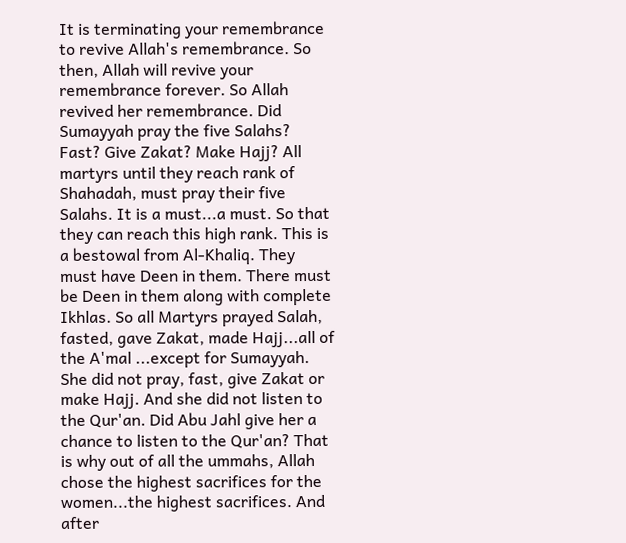It is terminating your remembrance to revive Allah's remembrance. So then, Allah will revive your remembrance forever. So Allah revived her remembrance. Did Sumayyah pray the five Salahs? Fast? Give Zakat? Make Hajj? All martyrs until they reach rank of Shahadah, must pray their five Salahs. It is a must...a must. So that they can reach this high rank. This is a bestowal from Al-Khaliq. They must have Deen in them. There must be Deen in them along with complete Ikhlas. So all Martyrs prayed Salah, fasted, gave Zakat, made Hajj...all of the A'mal ...except for Sumayyah. She did not pray, fast, give Zakat or make Hajj. And she did not listen to the Qur'an. Did Abu Jahl give her a chance to listen to the Qur'an? That is why out of all the ummahs, Allah chose the highest sacrifices for the women...the highest sacrifices. And after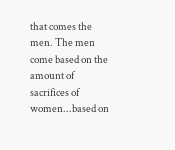that comes the men. The men come based on the amount of sacrifices of women...based on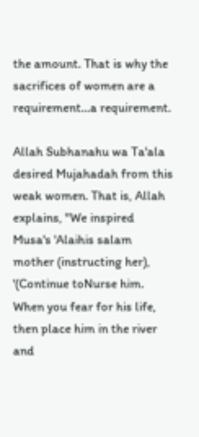the amount. That is why the sacrifices of women are a requirement...a requirement.

Allah Subhanahu wa Ta'ala desired Mujahadah from this weak women. That is, Allah explains, "We inspired Musa's 'Alaihis salam mother (instructing her), '(Continue toNurse him. When you fear for his life, then place him in the river and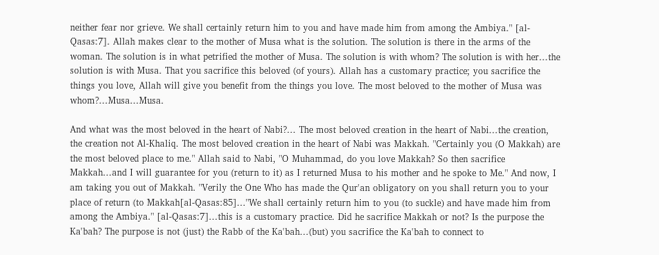neither fear nor grieve. We shall certainly return him to you and have made him from among the Ambiya." [al-Qasas:7]. Allah makes clear to the mother of Musa what is the solution. The solution is there in the arms of the woman. The solution is in what petrified the mother of Musa. The solution is with whom? The solution is with her...the solution is with Musa. That you sacrifice this beloved (of yours). Allah has a customary practice; you sacrifice the things you love, Allah will give you benefit from the things you love. The most beloved to the mother of Musa was whom?...Musa...Musa.

And what was the most beloved in the heart of Nabi?... The most beloved creation in the heart of Nabi...the creation, the creation not Al-Khaliq. The most beloved creation in the heart of Nabi was Makkah. "Certainly you (O Makkah) are the most beloved place to me." Allah said to Nabi, "O Muhammad, do you love Makkah? So then sacrifice Makkah...and I will guarantee for you (return to it) as I returned Musa to his mother and he spoke to Me." And now, I am taking you out of Makkah. "Verily the One Who has made the Qur'an obligatory on you shall return you to your place of return (to Makkah[al-Qasas:85]..."We shall certainly return him to you (to suckle) and have made him from among the Ambiya." [al-Qasas:7]...this is a customary practice. Did he sacrifice Makkah or not? Is the purpose the Ka'bah? The purpose is not (just) the Rabb of the Ka'bah...(but) you sacrifice the Ka'bah to connect to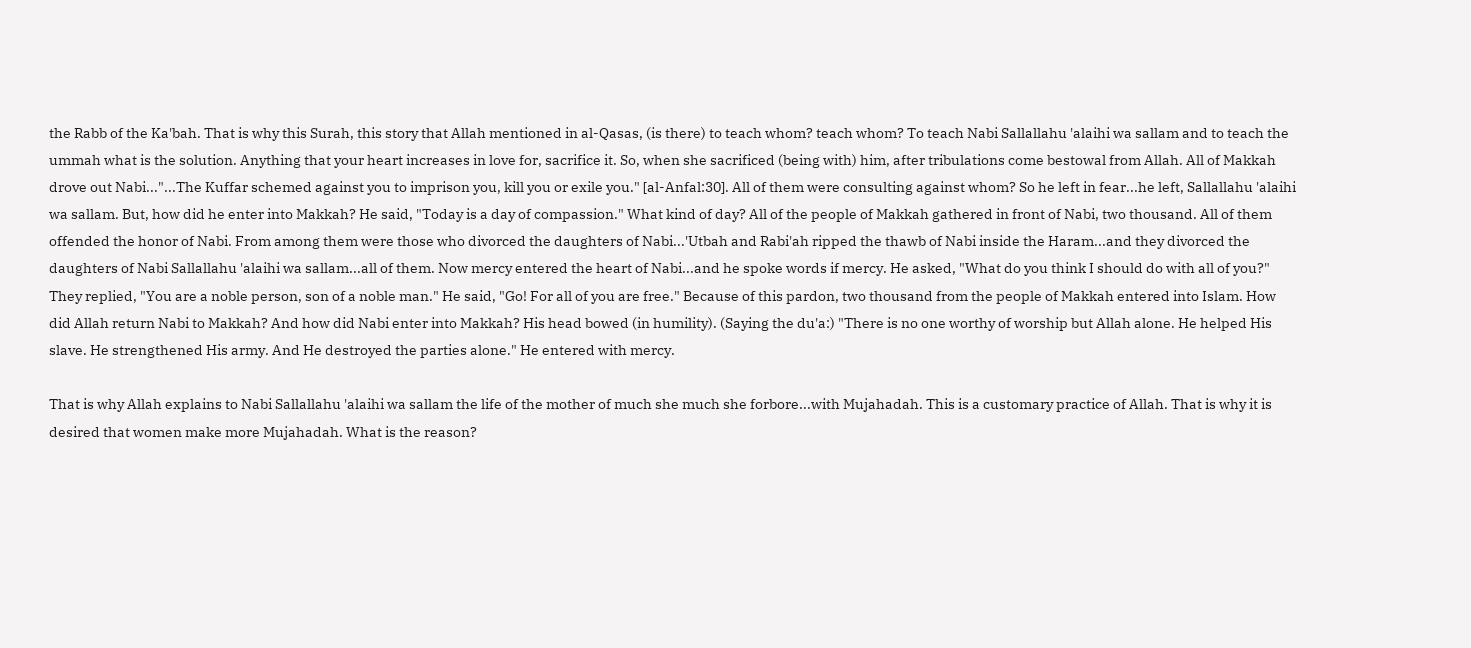the Rabb of the Ka'bah. That is why this Surah, this story that Allah mentioned in al-Qasas, (is there) to teach whom? teach whom? To teach Nabi Sallallahu 'alaihi wa sallam and to teach the ummah what is the solution. Anything that your heart increases in love for, sacrifice it. So, when she sacrificed (being with) him, after tribulations come bestowal from Allah. All of Makkah drove out Nabi..."...The Kuffar schemed against you to imprison you, kill you or exile you." [al-Anfal:30]. All of them were consulting against whom? So he left in fear...he left, Sallallahu 'alaihi wa sallam. But, how did he enter into Makkah? He said, "Today is a day of compassion." What kind of day? All of the people of Makkah gathered in front of Nabi, two thousand. All of them offended the honor of Nabi. From among them were those who divorced the daughters of Nabi...'Utbah and Rabi'ah ripped the thawb of Nabi inside the Haram...and they divorced the daughters of Nabi Sallallahu 'alaihi wa sallam...all of them. Now mercy entered the heart of Nabi...and he spoke words if mercy. He asked, "What do you think I should do with all of you?" They replied, "You are a noble person, son of a noble man." He said, "Go! For all of you are free." Because of this pardon, two thousand from the people of Makkah entered into Islam. How did Allah return Nabi to Makkah? And how did Nabi enter into Makkah? His head bowed (in humility). (Saying the du'a:) "There is no one worthy of worship but Allah alone. He helped His slave. He strengthened His army. And He destroyed the parties alone." He entered with mercy.

That is why Allah explains to Nabi Sallallahu 'alaihi wa sallam the life of the mother of much she much she forbore...with Mujahadah. This is a customary practice of Allah. That is why it is desired that women make more Mujahadah. What is the reason?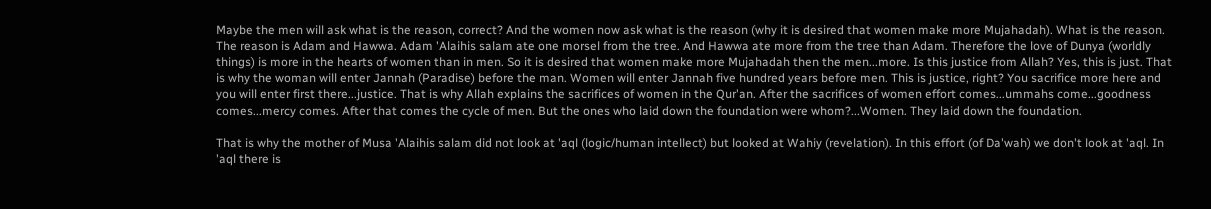Maybe the men will ask what is the reason, correct? And the women now ask what is the reason (why it is desired that women make more Mujahadah). What is the reason. The reason is Adam and Hawwa. Adam 'Alaihis salam ate one morsel from the tree. And Hawwa ate more from the tree than Adam. Therefore the love of Dunya (worldly things) is more in the hearts of women than in men. So it is desired that women make more Mujahadah then the men...more. Is this justice from Allah? Yes, this is just. That is why the woman will enter Jannah (Paradise) before the man. Women will enter Jannah five hundred years before men. This is justice, right? You sacrifice more here and you will enter first there...justice. That is why Allah explains the sacrifices of women in the Qur'an. After the sacrifices of women effort comes...ummahs come...goodness comes...mercy comes. After that comes the cycle of men. But the ones who laid down the foundation were whom?...Women. They laid down the foundation.

That is why the mother of Musa 'Alaihis salam did not look at 'aql (logic/human intellect) but looked at Wahiy (revelation). In this effort (of Da'wah) we don't look at 'aql. In 'aql there is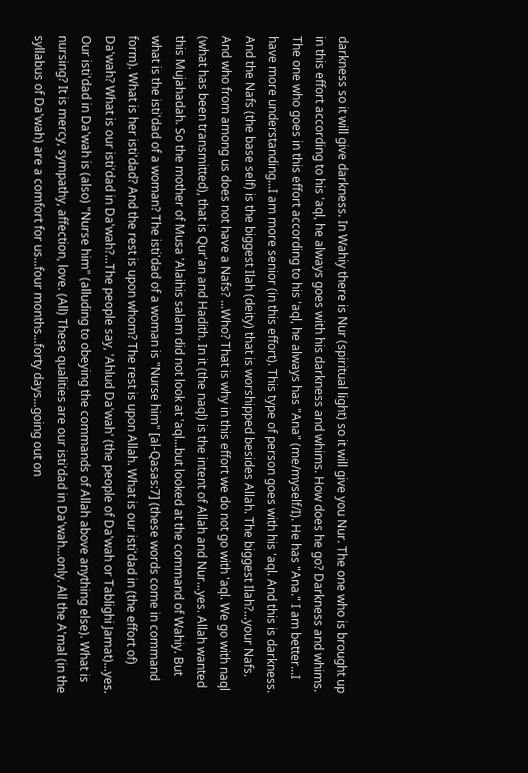darkness so it will give darkness. In Wahiy there is Nur (spiritual light) so it will give you Nur. The one who is brought up in this effort according to his 'aql, he always goes with his darkness and whims. How does he go? Darkness and whims. The one who goes in this effort according to his 'aql, he always has "Ana" (me/myself/I). He has "Ana." I am better...I have more understanding...I am more senior (in this effort). This type of person goes with his 'aql. And this is darkness. And the Nafs (the base self) is the biggest Ilah (deity) that is worshipped besides Allah. The biggest Ilah?...your Nafs. And who from among us does not have a Nafs? ...Who? That is why in this effort we do not go with 'aql. We go with naql (what has been transmitted), that is Qur'an and Hadith. In it (the naql) is the intent of Allah and Nur...yes. Allah wanted this Mujahadah. So the mother of Musa 'Alaihis salam did not look at 'aql...but looked at the command of Wahiy. But what is the isti'dad of a woman? The isti'dad of a woman is "Nurse him" [al-Qasas:7] (these words come in command form). What is her isti'dad? And the rest is upon whom? The rest is upon Allah. What is our isti'dad in (the effort of) Da'wah? What is our isti'dad in Da'wah?...The people say, 'Ahlud Da'wah' (the people of Da'wah or Tablighi Jamat)...yes. Our isti'dad in Da'wah is (also) "Nurse him" (alluding to obeying the commands of Allah above anything else). What is nursing? It is mercy, sympathy, affection, love. (All) These qualities are our isti'dad in Da'wah...only. All the A'mal (in the syllabus of Da'wah) are a comfort for us...four months...forty days...going out on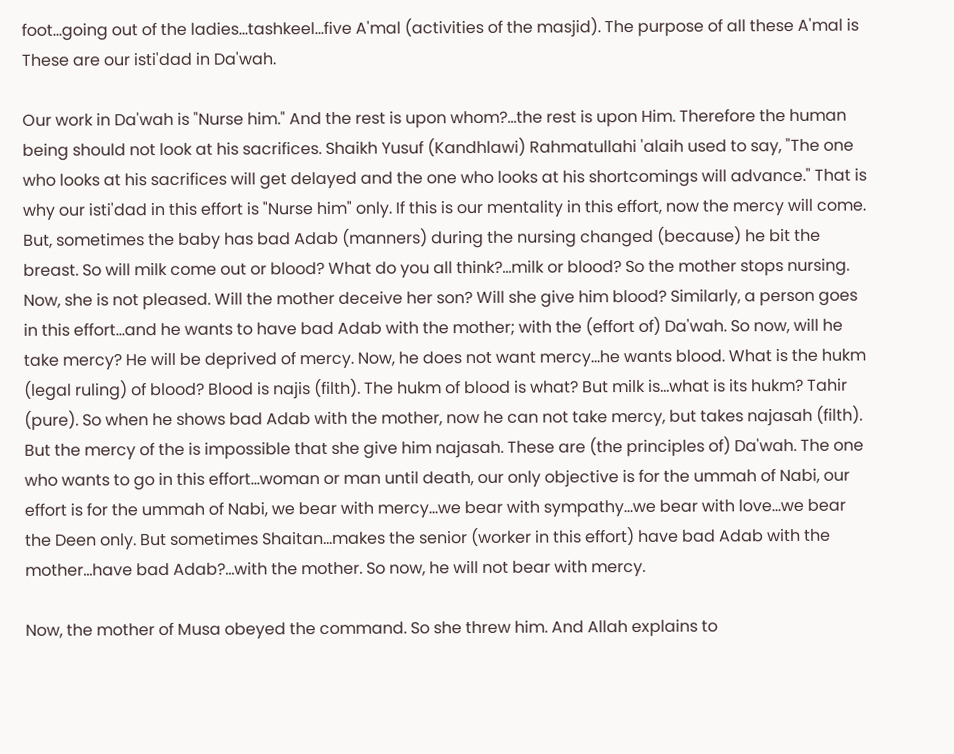foot...going out of the ladies...tashkeel...five A'mal (activities of the masjid). The purpose of all these A'mal is These are our isti'dad in Da'wah.

Our work in Da'wah is "Nurse him." And the rest is upon whom?...the rest is upon Him. Therefore the human being should not look at his sacrifices. Shaikh Yusuf (Kandhlawi) Rahmatullahi 'alaih used to say, "The one who looks at his sacrifices will get delayed and the one who looks at his shortcomings will advance." That is why our isti'dad in this effort is "Nurse him" only. If this is our mentality in this effort, now the mercy will come. But, sometimes the baby has bad Adab (manners) during the nursing changed (because) he bit the breast. So will milk come out or blood? What do you all think?...milk or blood? So the mother stops nursing. Now, she is not pleased. Will the mother deceive her son? Will she give him blood? Similarly, a person goes in this effort...and he wants to have bad Adab with the mother; with the (effort of) Da'wah. So now, will he take mercy? He will be deprived of mercy. Now, he does not want mercy...he wants blood. What is the hukm (legal ruling) of blood? Blood is najis (filth). The hukm of blood is what? But milk is...what is its hukm? Tahir (pure). So when he shows bad Adab with the mother, now he can not take mercy, but takes najasah (filth). But the mercy of the is impossible that she give him najasah. These are (the principles of) Da'wah. The one who wants to go in this effort...woman or man until death, our only objective is for the ummah of Nabi, our effort is for the ummah of Nabi, we bear with mercy...we bear with sympathy...we bear with love...we bear the Deen only. But sometimes Shaitan...makes the senior (worker in this effort) have bad Adab with the mother...have bad Adab?...with the mother. So now, he will not bear with mercy.

Now, the mother of Musa obeyed the command. So she threw him. And Allah explains to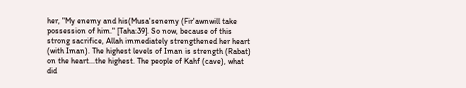her, "My enemy and his(Musa'senemy (Fir'awnwill take possession of him." [Taha:39]. So now, because of this strong sacrifice, Allah immediately strengthened her heart (with Iman). The highest levels of Iman is strength (Rabat) on the heart...the highest. The people of Kahf (cave), what did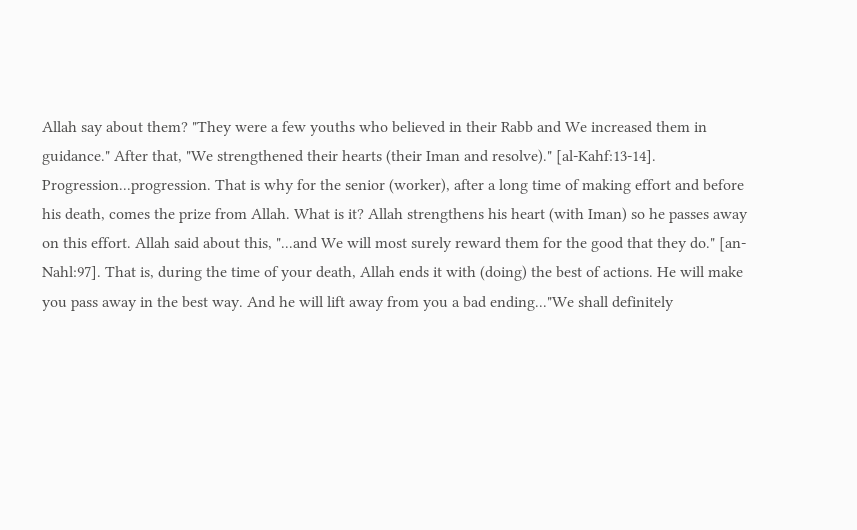Allah say about them? "They were a few youths who believed in their Rabb and We increased them in guidance." After that, "We strengthened their hearts (their Iman and resolve)." [al-Kahf:13-14]. Progression...progression. That is why for the senior (worker), after a long time of making effort and before his death, comes the prize from Allah. What is it? Allah strengthens his heart (with Iman) so he passes away on this effort. Allah said about this, "...and We will most surely reward them for the good that they do." [an-Nahl:97]. That is, during the time of your death, Allah ends it with (doing) the best of actions. He will make you pass away in the best way. And he will lift away from you a bad ending..."We shall definitely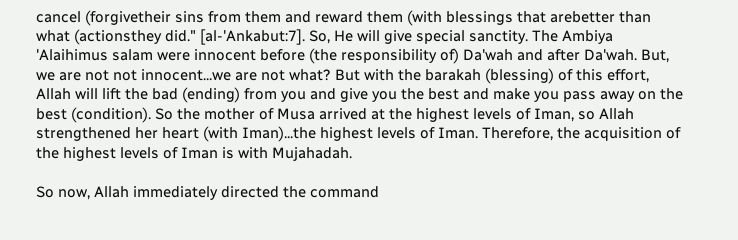cancel (forgivetheir sins from them and reward them (with blessings that arebetter than what (actionsthey did." [al-'Ankabut:7]. So, He will give special sanctity. The Ambiya 'Alaihimus salam were innocent before (the responsibility of) Da'wah and after Da'wah. But, we are not not innocent...we are not what? But with the barakah (blessing) of this effort, Allah will lift the bad (ending) from you and give you the best and make you pass away on the best (condition). So the mother of Musa arrived at the highest levels of Iman, so Allah strengthened her heart (with Iman)...the highest levels of Iman. Therefore, the acquisition of the highest levels of Iman is with Mujahadah.

So now, Allah immediately directed the command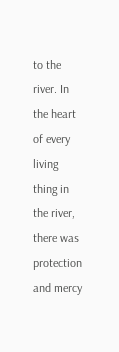to the river. In the heart of every living thing in the river, there was protection and mercy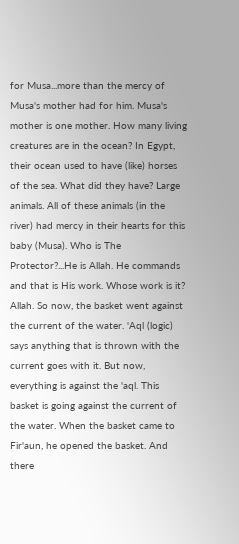for Musa...more than the mercy of Musa's mother had for him. Musa's mother is one mother. How many living creatures are in the ocean? In Egypt, their ocean used to have (like) horses of the sea. What did they have? Large animals. All of these animals (in the river) had mercy in their hearts for this baby (Musa). Who is The Protector?...He is Allah. He commands and that is His work. Whose work is it? Allah. So now, the basket went against the current of the water. 'Aql (logic) says anything that is thrown with the current goes with it. But now, everything is against the 'aql. This basket is going against the current of the water. When the basket came to Fir'aun, he opened the basket. And there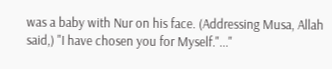was a baby with Nur on his face. (Addressing Musa, Allah said,) "I have chosen you for Myself."..."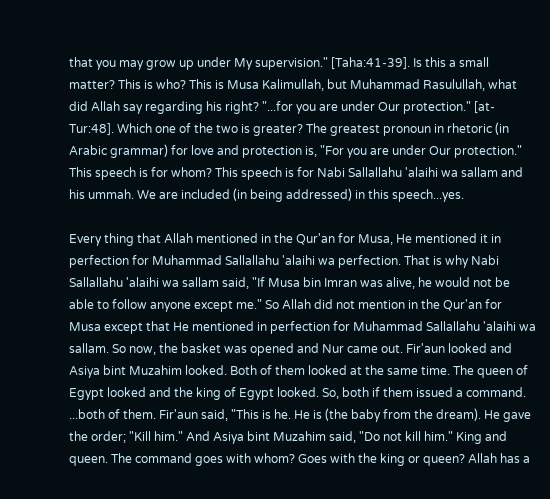that you may grow up under My supervision." [Taha:41-39]. Is this a small matter? This is who? This is Musa Kalimullah, but Muhammad Rasulullah, what did Allah say regarding his right? "...for you are under Our protection." [at-Tur:48]. Which one of the two is greater? The greatest pronoun in rhetoric (in Arabic grammar) for love and protection is, "For you are under Our protection." This speech is for whom? This speech is for Nabi Sallallahu 'alaihi wa sallam and his ummah. We are included (in being addressed) in this speech...yes.

Every thing that Allah mentioned in the Qur'an for Musa, He mentioned it in perfection for Muhammad Sallallahu 'alaihi wa perfection. That is why Nabi Sallallahu 'alaihi wa sallam said, "If Musa bin Imran was alive, he would not be able to follow anyone except me." So Allah did not mention in the Qur'an for Musa except that He mentioned in perfection for Muhammad Sallallahu 'alaihi wa sallam. So now, the basket was opened and Nur came out. Fir'aun looked and Asiya bint Muzahim looked. Both of them looked at the same time. The queen of Egypt looked and the king of Egypt looked. So, both if them issued a command. ...both of them. Fir'aun said, "This is he. He is (the baby from the dream). He gave the order; "Kill him." And Asiya bint Muzahim said, "Do not kill him." King and queen. The command goes with whom? Goes with the king or queen? Allah has a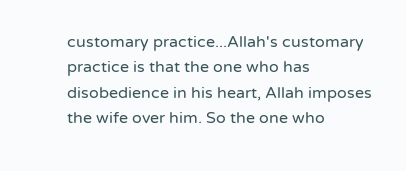customary practice...Allah's customary practice is that the one who has disobedience in his heart, Allah imposes the wife over him. So the one who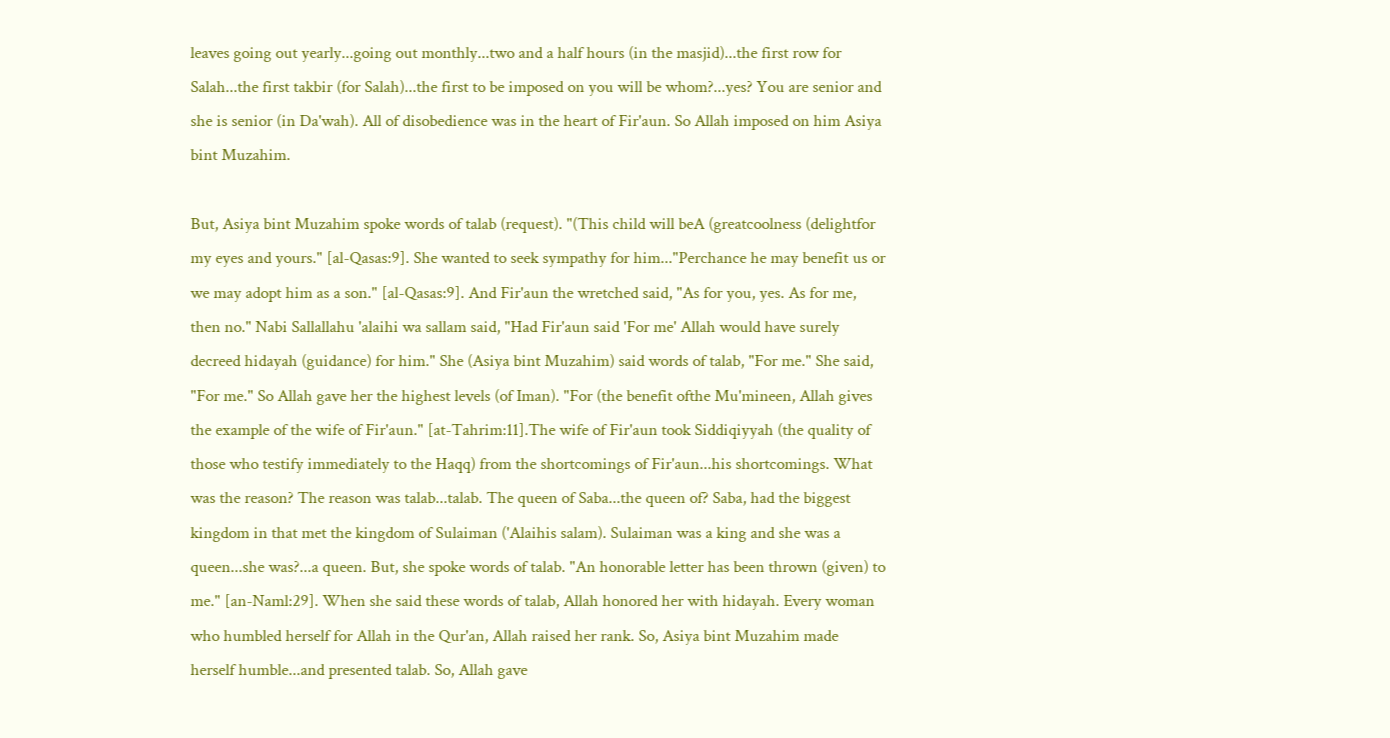leaves going out yearly...going out monthly...two and a half hours (in the masjid)...the first row for Salah...the first takbir (for Salah)...the first to be imposed on you will be whom?...yes? You are senior and she is senior (in Da'wah). All of disobedience was in the heart of Fir'aun. So Allah imposed on him Asiya bint Muzahim.

But, Asiya bint Muzahim spoke words of talab (request). "(This child will beA (greatcoolness (delightfor my eyes and yours." [al-Qasas:9]. She wanted to seek sympathy for him..."Perchance he may benefit us or we may adopt him as a son." [al-Qasas:9]. And Fir'aun the wretched said, "As for you, yes. As for me, then no." Nabi Sallallahu 'alaihi wa sallam said, "Had Fir'aun said 'For me' Allah would have surely decreed hidayah (guidance) for him." She (Asiya bint Muzahim) said words of talab, "For me." She said, "For me." So Allah gave her the highest levels (of Iman). "For (the benefit ofthe Mu'mineen, Allah gives the example of the wife of Fir'aun." [at-Tahrim:11].The wife of Fir'aun took Siddiqiyyah (the quality of those who testify immediately to the Haqq) from the shortcomings of Fir'aun...his shortcomings. What was the reason? The reason was talab...talab. The queen of Saba...the queen of? Saba, had the biggest kingdom in that met the kingdom of Sulaiman ('Alaihis salam). Sulaiman was a king and she was a queen...she was?...a queen. But, she spoke words of talab. "An honorable letter has been thrown (given) to me." [an-Naml:29]. When she said these words of talab, Allah honored her with hidayah. Every woman who humbled herself for Allah in the Qur'an, Allah raised her rank. So, Asiya bint Muzahim made herself humble...and presented talab. So, Allah gave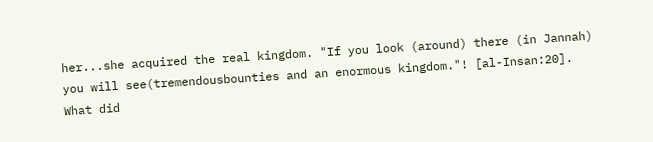her...she acquired the real kingdom. "If you look (around) there (in Jannah) you will see(tremendousbounties and an enormous kingdom."! [al-Insan:20]. What did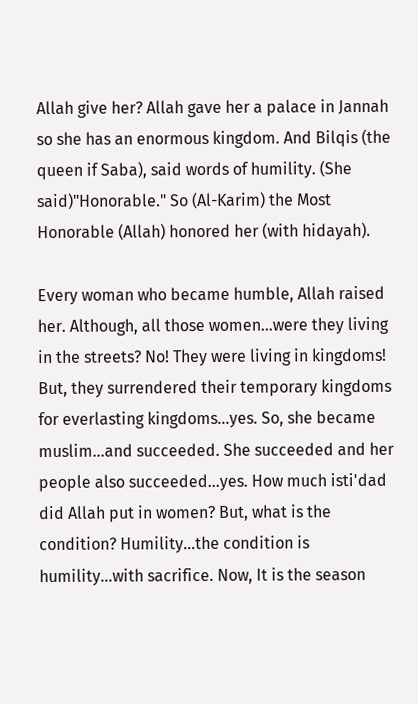Allah give her? Allah gave her a palace in Jannah so she has an enormous kingdom. And Bilqis (the queen if Saba), said words of humility. (She said)"Honorable." So (Al-Karim) the Most Honorable (Allah) honored her (with hidayah).

Every woman who became humble, Allah raised her. Although, all those women...were they living in the streets? No! They were living in kingdoms! But, they surrendered their temporary kingdoms for everlasting kingdoms...yes. So, she became muslim...and succeeded. She succeeded and her people also succeeded...yes. How much isti'dad did Allah put in women? But, what is the condition? Humility...the condition is humility...with sacrifice. Now, It is the season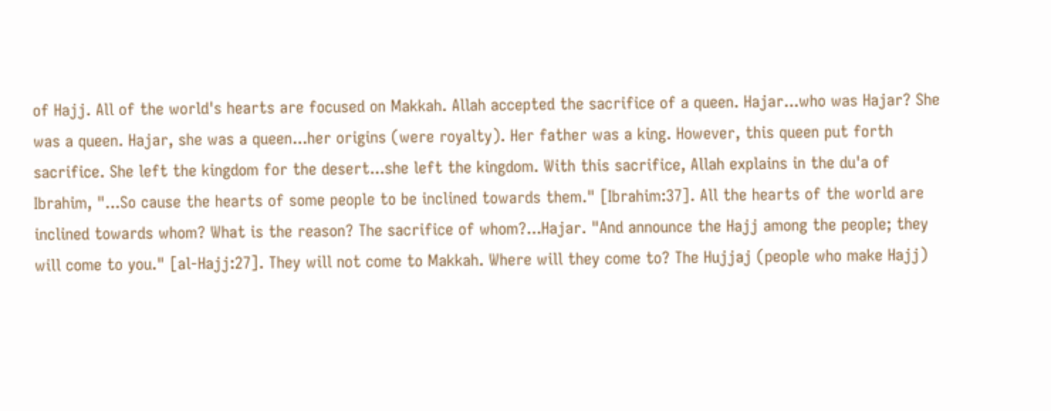of Hajj. All of the world's hearts are focused on Makkah. Allah accepted the sacrifice of a queen. Hajar...who was Hajar? She was a queen. Hajar, she was a queen...her origins (were royalty). Her father was a king. However, this queen put forth sacrifice. She left the kingdom for the desert...she left the kingdom. With this sacrifice, Allah explains in the du'a of Ibrahim, "...So cause the hearts of some people to be inclined towards them." [Ibrahim:37]. All the hearts of the world are inclined towards whom? What is the reason? The sacrifice of whom?...Hajar. "And announce the Hajj among the people; they will come to you." [al-Hajj:27]. They will not come to Makkah. Where will they come to? The Hujjaj (people who make Hajj)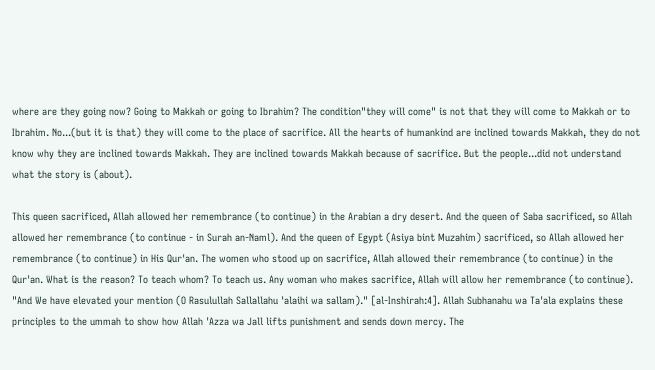where are they going now? Going to Makkah or going to Ibrahim? The condition"they will come" is not that they will come to Makkah or to Ibrahim. No...(but it is that) they will come to the place of sacrifice. All the hearts of humankind are inclined towards Makkah, they do not know why they are inclined towards Makkah. They are inclined towards Makkah because of sacrifice. But the people...did not understand what the story is (about).

This queen sacrificed, Allah allowed her remembrance (to continue) in the Arabian a dry desert. And the queen of Saba sacrificed, so Allah allowed her remembrance (to continue - in Surah an-Naml). And the queen of Egypt (Asiya bint Muzahim) sacrificed, so Allah allowed her remembrance (to continue) in His Qur'an. The women who stood up on sacrifice, Allah allowed their remembrance (to continue) in the Qur'an. What is the reason? To teach whom? To teach us. Any woman who makes sacrifice, Allah will allow her remembrance (to continue). "And We have elevated your mention (O Rasulullah Sallallahu 'alaihi wa sallam)." [al-Inshirah:4]. Allah Subhanahu wa Ta'ala explains these principles to the ummah to show how Allah 'Azza wa Jall lifts punishment and sends down mercy. The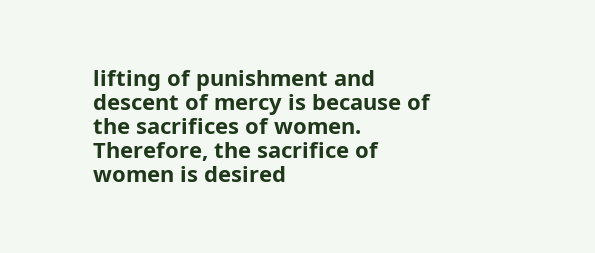lifting of punishment and descent of mercy is because of the sacrifices of women. Therefore, the sacrifice of women is desired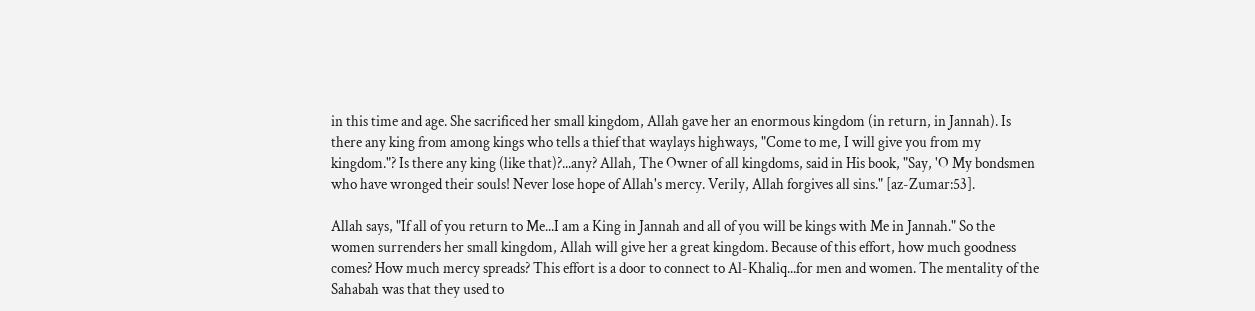in this time and age. She sacrificed her small kingdom, Allah gave her an enormous kingdom (in return, in Jannah). Is there any king from among kings who tells a thief that waylays highways, "Come to me, I will give you from my kingdom."? Is there any king (like that)?...any? Allah, The Owner of all kingdoms, said in His book, "Say, 'O My bondsmen who have wronged their souls! Never lose hope of Allah's mercy. Verily, Allah forgives all sins." [az-Zumar:53].

Allah says, "If all of you return to Me...I am a King in Jannah and all of you will be kings with Me in Jannah." So the women surrenders her small kingdom, Allah will give her a great kingdom. Because of this effort, how much goodness comes? How much mercy spreads? This effort is a door to connect to Al-Khaliq...for men and women. The mentality of the Sahabah was that they used to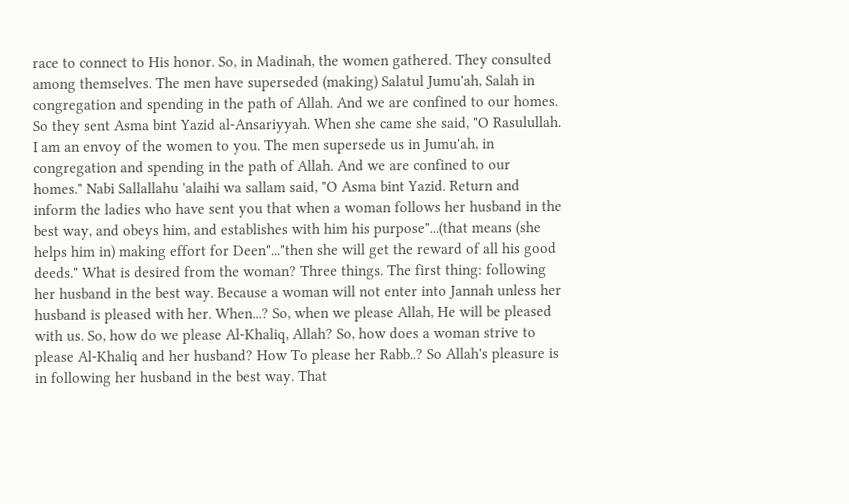race to connect to His honor. So, in Madinah, the women gathered. They consulted among themselves. The men have superseded (making) Salatul Jumu'ah, Salah in congregation and spending in the path of Allah. And we are confined to our homes. So they sent Asma bint Yazid al-Ansariyyah. When she came she said, "O Rasulullah. I am an envoy of the women to you. The men supersede us in Jumu'ah, in congregation and spending in the path of Allah. And we are confined to our homes." Nabi Sallallahu 'alaihi wa sallam said, "O Asma bint Yazid. Return and inform the ladies who have sent you that when a woman follows her husband in the best way, and obeys him, and establishes with him his purpose"...(that means (she helps him in) making effort for Deen"..."then she will get the reward of all his good deeds." What is desired from the woman? Three things. The first thing: following her husband in the best way. Because a woman will not enter into Jannah unless her husband is pleased with her. When...? So, when we please Allah, He will be pleased with us. So, how do we please Al-Khaliq, Allah? So, how does a woman strive to please Al-Khaliq and her husband? How To please her Rabb..? So Allah's pleasure is in following her husband in the best way. That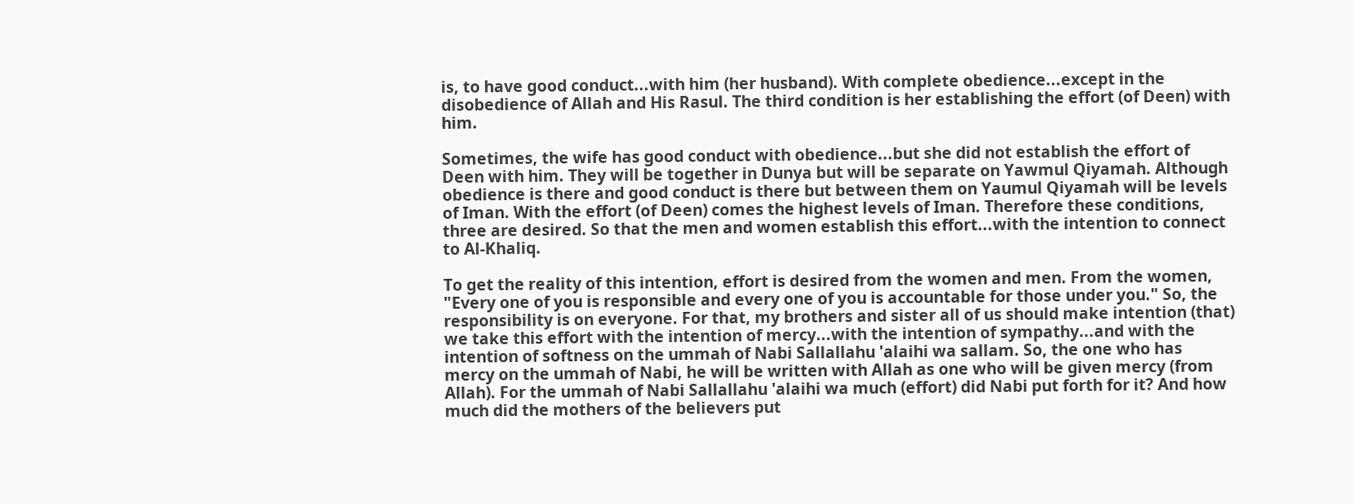is, to have good conduct...with him (her husband). With complete obedience...except in the disobedience of Allah and His Rasul. The third condition is her establishing the effort (of Deen) with him.

Sometimes, the wife has good conduct with obedience...but she did not establish the effort of Deen with him. They will be together in Dunya but will be separate on Yawmul Qiyamah. Although obedience is there and good conduct is there but between them on Yaumul Qiyamah will be levels of Iman. With the effort (of Deen) comes the highest levels of Iman. Therefore these conditions, three are desired. So that the men and women establish this effort...with the intention to connect to Al-Khaliq.

To get the reality of this intention, effort is desired from the women and men. From the women, "Every one of you is responsible and every one of you is accountable for those under you." So, the responsibility is on everyone. For that, my brothers and sister all of us should make intention (that) we take this effort with the intention of mercy...with the intention of sympathy...and with the intention of softness on the ummah of Nabi Sallallahu 'alaihi wa sallam. So, the one who has mercy on the ummah of Nabi, he will be written with Allah as one who will be given mercy (from Allah). For the ummah of Nabi Sallallahu 'alaihi wa much (effort) did Nabi put forth for it? And how much did the mothers of the believers put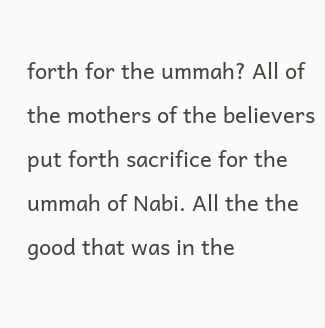forth for the ummah? All of the mothers of the believers put forth sacrifice for the ummah of Nabi. All the the good that was in the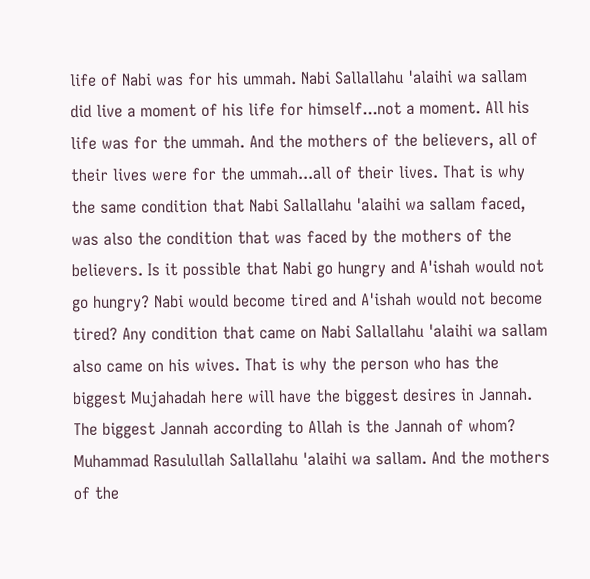life of Nabi was for his ummah. Nabi Sallallahu 'alaihi wa sallam did live a moment of his life for himself...not a moment. All his life was for the ummah. And the mothers of the believers, all of their lives were for the ummah...all of their lives. That is why the same condition that Nabi Sallallahu 'alaihi wa sallam faced, was also the condition that was faced by the mothers of the believers. Is it possible that Nabi go hungry and A'ishah would not go hungry? Nabi would become tired and A'ishah would not become tired? Any condition that came on Nabi Sallallahu 'alaihi wa sallam also came on his wives. That is why the person who has the biggest Mujahadah here will have the biggest desires in Jannah. The biggest Jannah according to Allah is the Jannah of whom? Muhammad Rasulullah Sallallahu 'alaihi wa sallam. And the mothers of the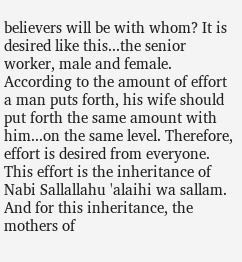believers will be with whom? It is desired like this...the senior worker, male and female. According to the amount of effort a man puts forth, his wife should put forth the same amount with him...on the same level. Therefore, effort is desired from everyone. This effort is the inheritance of Nabi Sallallahu 'alaihi wa sallam. And for this inheritance, the mothers of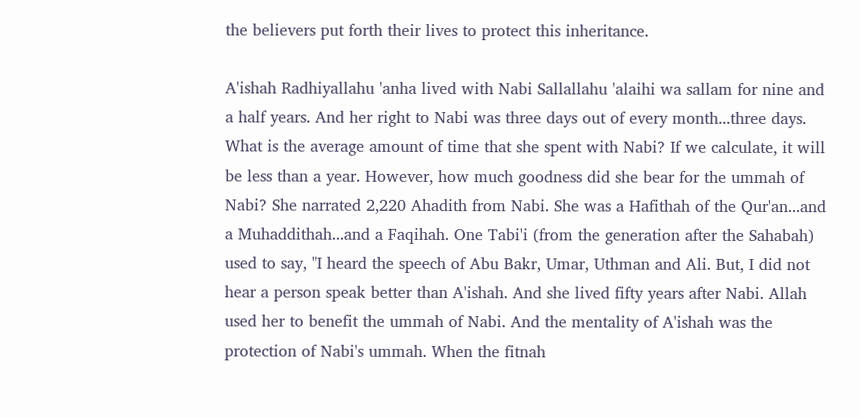the believers put forth their lives to protect this inheritance.

A'ishah Radhiyallahu 'anha lived with Nabi Sallallahu 'alaihi wa sallam for nine and a half years. And her right to Nabi was three days out of every month...three days. What is the average amount of time that she spent with Nabi? If we calculate, it will be less than a year. However, how much goodness did she bear for the ummah of Nabi? She narrated 2,220 Ahadith from Nabi. She was a Hafithah of the Qur'an...and a Muhaddithah...and a Faqihah. One Tabi'i (from the generation after the Sahabah) used to say, "I heard the speech of Abu Bakr, Umar, Uthman and Ali. But, I did not hear a person speak better than A'ishah. And she lived fifty years after Nabi. Allah used her to benefit the ummah of Nabi. And the mentality of A'ishah was the protection of Nabi's ummah. When the fitnah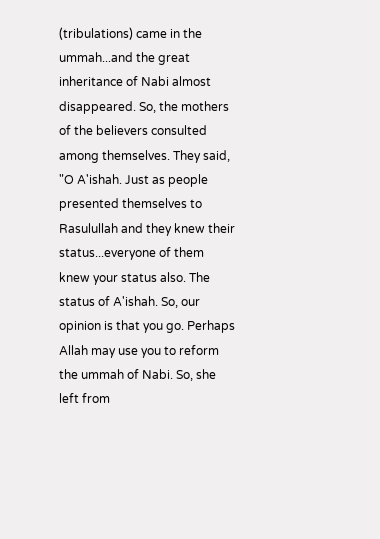(tribulations) came in the ummah...and the great inheritance of Nabi almost disappeared. So, the mothers of the believers consulted among themselves. They said, "O A'ishah. Just as people presented themselves to Rasulullah and they knew their status...everyone of them knew your status also. The status of A'ishah. So, our opinion is that you go. Perhaps Allah may use you to reform the ummah of Nabi. So, she left from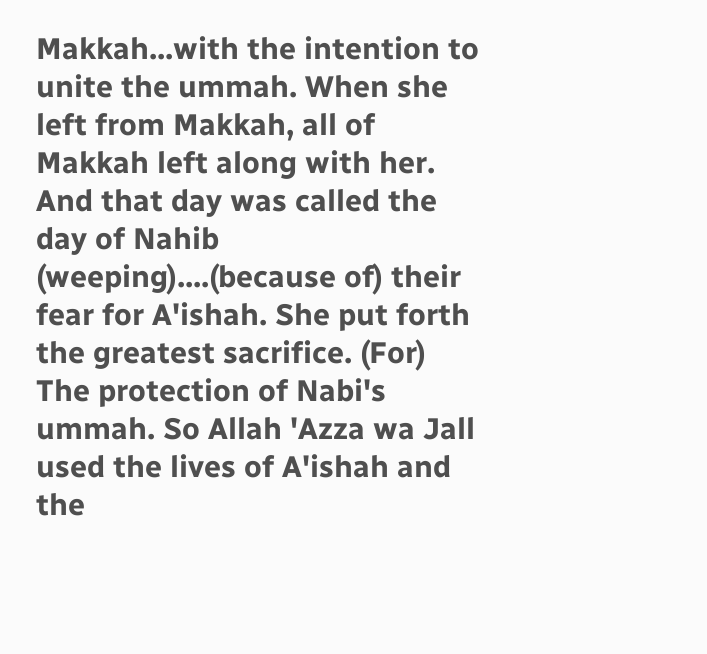Makkah...with the intention to unite the ummah. When she left from Makkah, all of Makkah left along with her. And that day was called the day of Nahib (weeping)....(because of) their fear for A'ishah. She put forth the greatest sacrifice. (For) The protection of Nabi's ummah. So Allah 'Azza wa Jall used the lives of A'ishah and the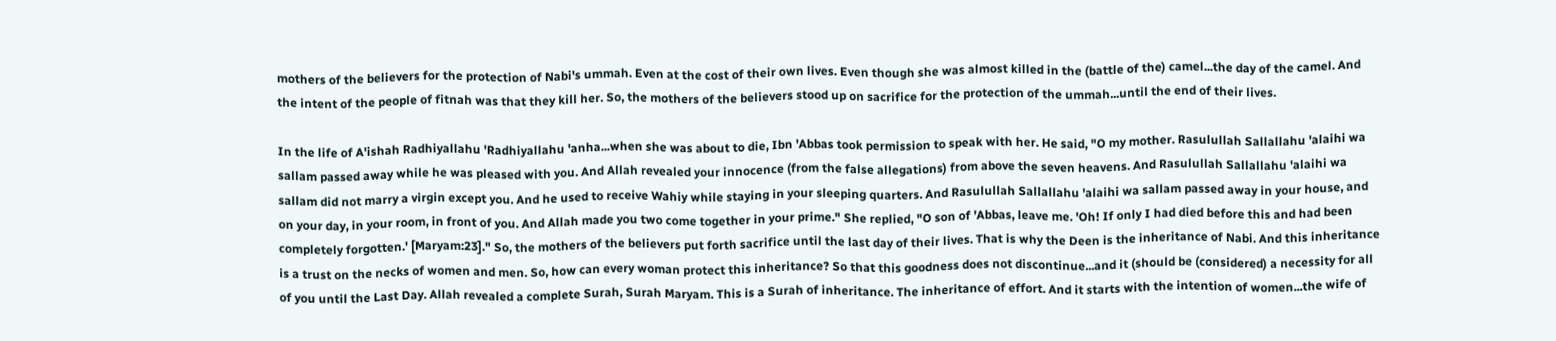mothers of the believers for the protection of Nabi's ummah. Even at the cost of their own lives. Even though she was almost killed in the (battle of the) camel...the day of the camel. And the intent of the people of fitnah was that they kill her. So, the mothers of the believers stood up on sacrifice for the protection of the ummah...until the end of their lives.

In the life of A'ishah Radhiyallahu 'Radhiyallahu 'anha...when she was about to die, Ibn 'Abbas took permission to speak with her. He said, "O my mother. Rasulullah Sallallahu 'alaihi wa sallam passed away while he was pleased with you. And Allah revealed your innocence (from the false allegations) from above the seven heavens. And Rasulullah Sallallahu 'alaihi wa sallam did not marry a virgin except you. And he used to receive Wahiy while staying in your sleeping quarters. And Rasulullah Sallallahu 'alaihi wa sallam passed away in your house, and on your day, in your room, in front of you. And Allah made you two come together in your prime." She replied, "O son of 'Abbas, leave me. 'Oh! If only I had died before this and had been completely forgotten.' [Maryam:23]." So, the mothers of the believers put forth sacrifice until the last day of their lives. That is why the Deen is the inheritance of Nabi. And this inheritance is a trust on the necks of women and men. So, how can every woman protect this inheritance? So that this goodness does not discontinue...and it (should be (considered) a necessity for all of you until the Last Day. Allah revealed a complete Surah, Surah Maryam. This is a Surah of inheritance. The inheritance of effort. And it starts with the intention of women...the wife of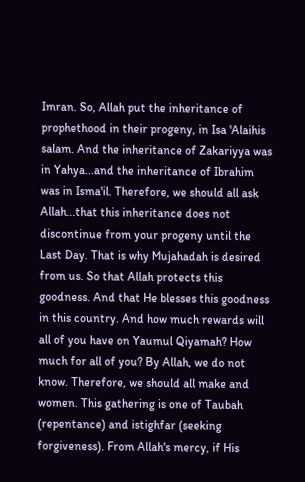Imran. So, Allah put the inheritance of prophethood in their progeny, in Isa 'Alaihis salam. And the inheritance of Zakariyya was in Yahya...and the inheritance of Ibrahim was in Isma'il. Therefore, we should all ask Allah...that this inheritance does not discontinue from your progeny until the Last Day. That is why Mujahadah is desired from us. So that Allah protects this goodness. And that He blesses this goodness in this country. And how much rewards will all of you have on Yaumul Qiyamah? How much for all of you? By Allah, we do not know. Therefore, we should all make and women. This gathering is one of Taubah (repentance) and istighfar (seeking forgiveness). From Allah's mercy, if His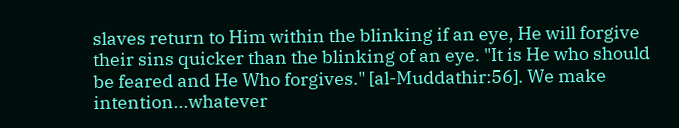slaves return to Him within the blinking if an eye, He will forgive their sins quicker than the blinking of an eye. "It is He who should be feared and He Who forgives." [al-Muddathir:56]. We make intention...whatever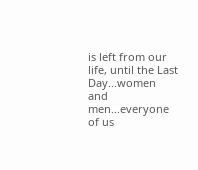is left from our life, until the Last Day...women and men...everyone of us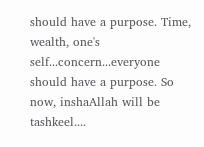should have a purpose. Time, wealth, one's self...concern...everyone should have a purpose. So now, inshaAllah will be tashkeel....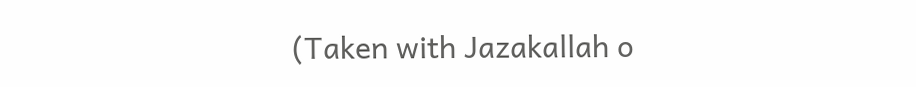(Taken with Jazakallah o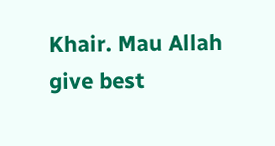Khair. Mau Allah give best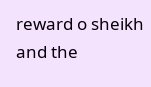reward o sheikh and the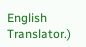English Translator.)